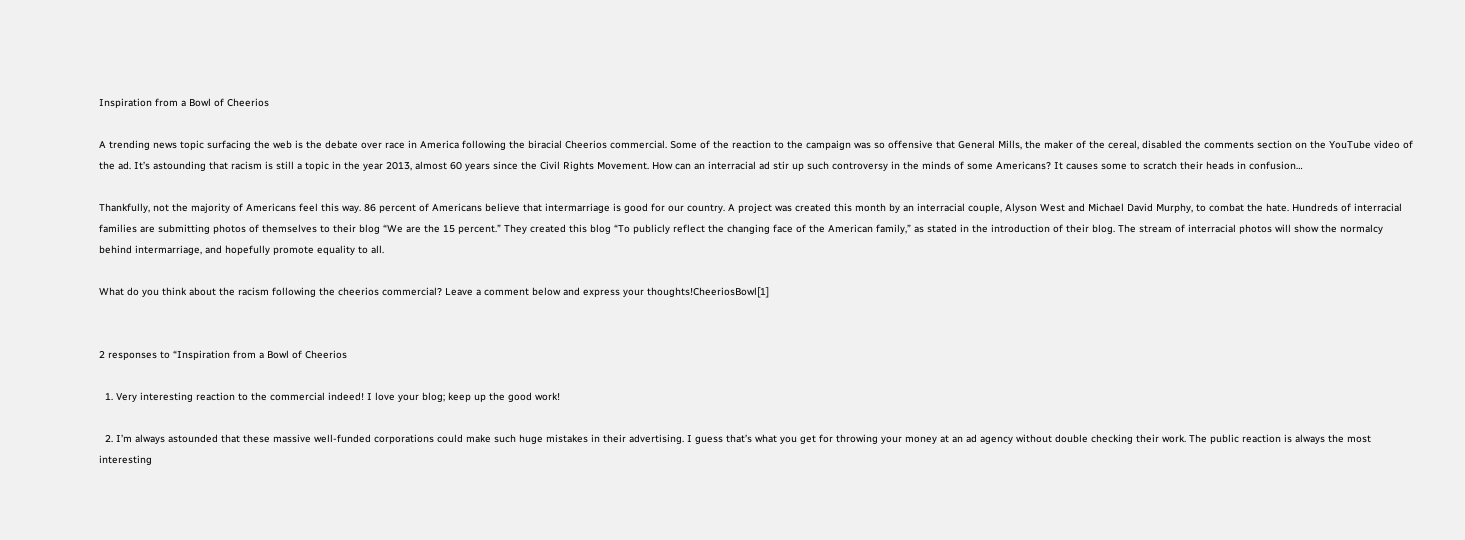Inspiration from a Bowl of Cheerios

A trending news topic surfacing the web is the debate over race in America following the biracial Cheerios commercial. Some of the reaction to the campaign was so offensive that General Mills, the maker of the cereal, disabled the comments section on the YouTube video of the ad. It’s astounding that racism is still a topic in the year 2013, almost 60 years since the Civil Rights Movement. How can an interracial ad stir up such controversy in the minds of some Americans? It causes some to scratch their heads in confusion…

Thankfully, not the majority of Americans feel this way. 86 percent of Americans believe that intermarriage is good for our country. A project was created this month by an interracial couple, Alyson West and Michael David Murphy, to combat the hate. Hundreds of interracial families are submitting photos of themselves to their blog “We are the 15 percent.” They created this blog “To publicly reflect the changing face of the American family,” as stated in the introduction of their blog. The stream of interracial photos will show the normalcy behind intermarriage, and hopefully promote equality to all.

What do you think about the racism following the cheerios commercial? Leave a comment below and express your thoughts!CheeriosBowl[1]


2 responses to “Inspiration from a Bowl of Cheerios

  1. Very interesting reaction to the commercial indeed! I love your blog; keep up the good work!

  2. I’m always astounded that these massive well-funded corporations could make such huge mistakes in their advertising. I guess that’s what you get for throwing your money at an ad agency without double checking their work. The public reaction is always the most interesting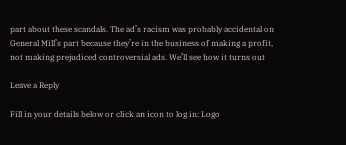part about these scandals. The ad’s racism was probably accidental on General Mill’s part because they’re in the business of making a profit, not making prejudiced controversial ads. We’ll see how it turns out

Leave a Reply

Fill in your details below or click an icon to log in: Logo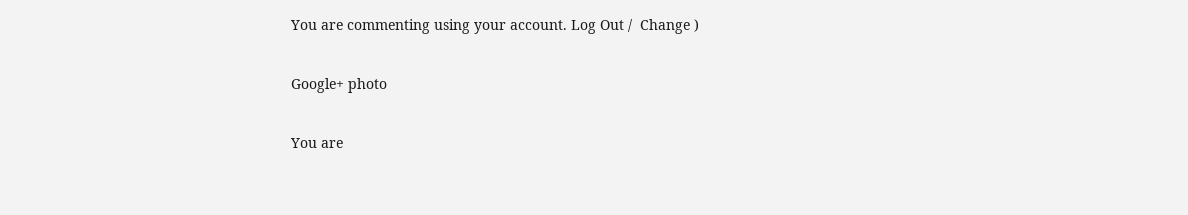You are commenting using your account. Log Out /  Change )

Google+ photo

You are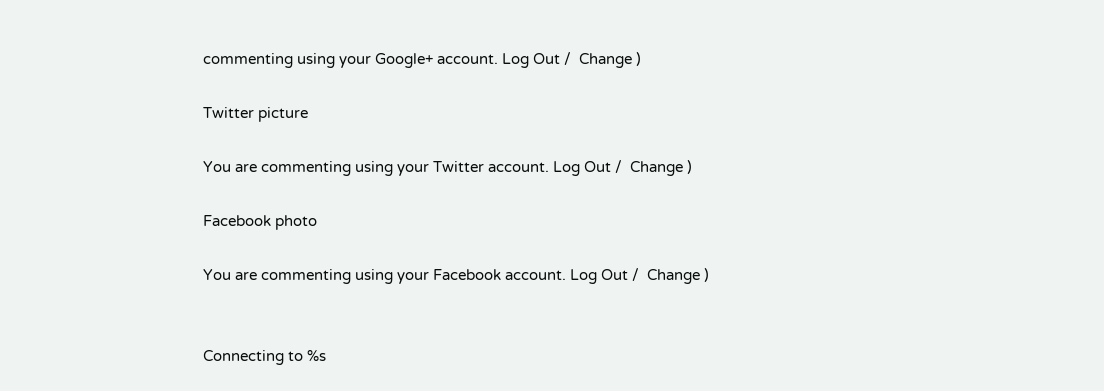commenting using your Google+ account. Log Out /  Change )

Twitter picture

You are commenting using your Twitter account. Log Out /  Change )

Facebook photo

You are commenting using your Facebook account. Log Out /  Change )


Connecting to %s